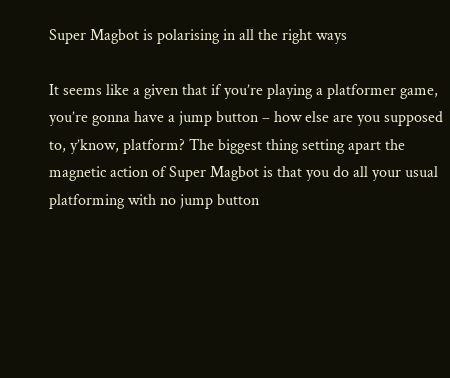Super Magbot is polarising in all the right ways

It seems like a given that if you’re playing a platformer game, you’re gonna have a jump button – how else are you supposed to, y’know, platform? The biggest thing setting apart the magnetic action of Super Magbot is that you do all your usual platforming with no jump button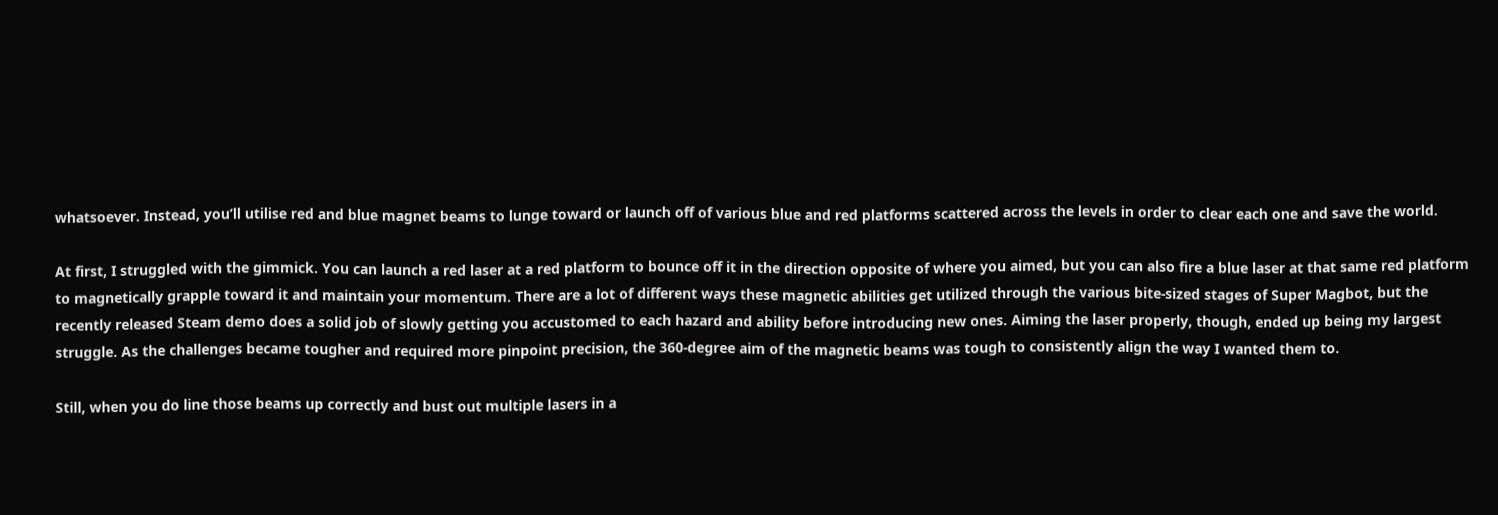whatsoever. Instead, you’ll utilise red and blue magnet beams to lunge toward or launch off of various blue and red platforms scattered across the levels in order to clear each one and save the world.

At first, I struggled with the gimmick. You can launch a red laser at a red platform to bounce off it in the direction opposite of where you aimed, but you can also fire a blue laser at that same red platform to magnetically grapple toward it and maintain your momentum. There are a lot of different ways these magnetic abilities get utilized through the various bite-sized stages of Super Magbot, but the recently released Steam demo does a solid job of slowly getting you accustomed to each hazard and ability before introducing new ones. Aiming the laser properly, though, ended up being my largest struggle. As the challenges became tougher and required more pinpoint precision, the 360-degree aim of the magnetic beams was tough to consistently align the way I wanted them to.

Still, when you do line those beams up correctly and bust out multiple lasers in a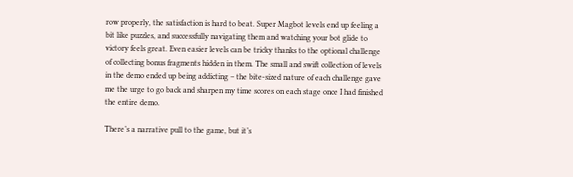row properly, the satisfaction is hard to beat. Super Magbot levels end up feeling a bit like puzzles, and successfully navigating them and watching your bot glide to victory feels great. Even easier levels can be tricky thanks to the optional challenge of collecting bonus fragments hidden in them. The small and swift collection of levels in the demo ended up being addicting – the bite-sized nature of each challenge gave me the urge to go back and sharpen my time scores on each stage once I had finished the entire demo.

There’s a narrative pull to the game, but it’s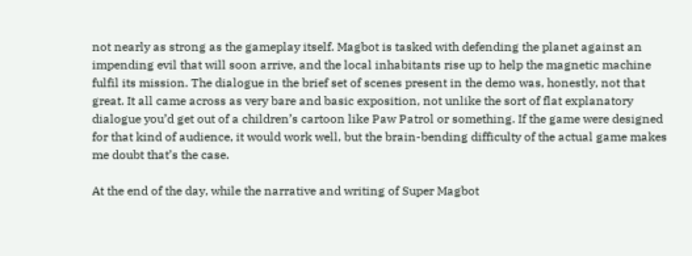not nearly as strong as the gameplay itself. Magbot is tasked with defending the planet against an impending evil that will soon arrive, and the local inhabitants rise up to help the magnetic machine fulfil its mission. The dialogue in the brief set of scenes present in the demo was, honestly, not that great. It all came across as very bare and basic exposition, not unlike the sort of flat explanatory dialogue you’d get out of a children’s cartoon like Paw Patrol or something. If the game were designed for that kind of audience, it would work well, but the brain-bending difficulty of the actual game makes me doubt that’s the case.

At the end of the day, while the narrative and writing of Super Magbot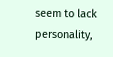seem to lack personality,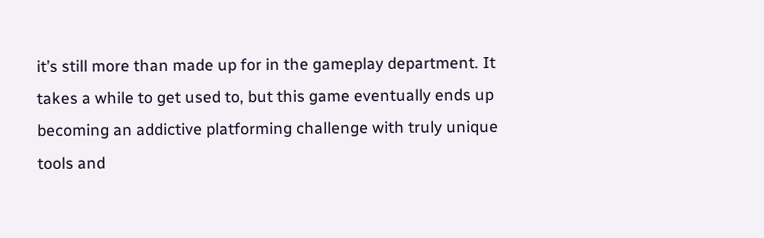it’s still more than made up for in the gameplay department. It takes a while to get used to, but this game eventually ends up becoming an addictive platforming challenge with truly unique tools and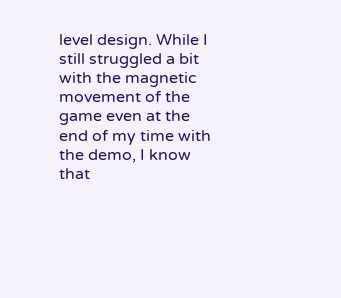level design. While I still struggled a bit with the magnetic movement of the game even at the end of my time with the demo, I know that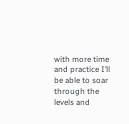with more time and practice I’ll be able to soar through the levels and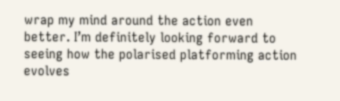wrap my mind around the action even better. I’m definitely looking forward to seeing how the polarised platforming action evolves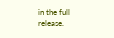in the full release.